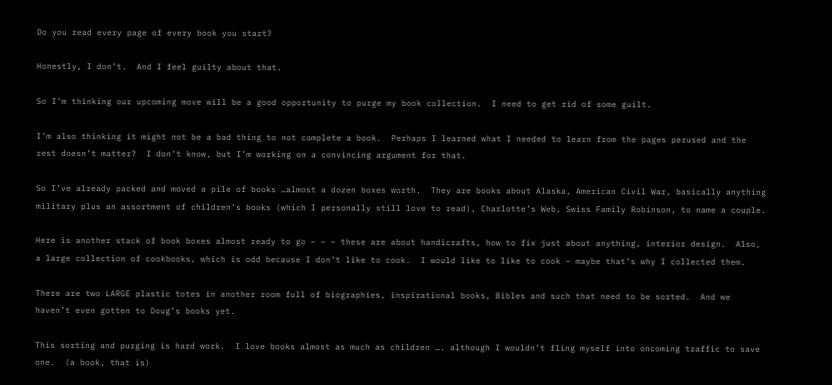Do you read every page of every book you start?

Honestly, I don’t.  And I feel guilty about that.

So I’m thinking our upcoming move will be a good opportunity to purge my book collection.  I need to get rid of some guilt.

I’m also thinking it might not be a bad thing to not complete a book.  Perhaps I learned what I needed to learn from the pages perused and the rest doesn’t matter?  I don’t know, but I’m working on a convincing argument for that.

So I’ve already packed and moved a pile of books …almost a dozen boxes worth.  They are books about Alaska, American Civil War, basically anything military plus an assortment of children’s books (which I personally still love to read), Charlotte’s Web, Swiss Family Robinson, to name a couple.

Here is another stack of book boxes almost ready to go – – – these are about handicrafts, how to fix just about anything, interior design.  Also, a large collection of cookbooks, which is odd because I don’t like to cook.  I would like to like to cook – maybe that’s why I collected them.

There are two LARGE plastic totes in another room full of biographies, inspirational books, Bibles and such that need to be sorted.  And we haven’t even gotten to Doug’s books yet.

This sorting and purging is hard work.  I love books almost as much as children …. although I wouldn’t fling myself into oncoming traffic to save one.  (a book, that is)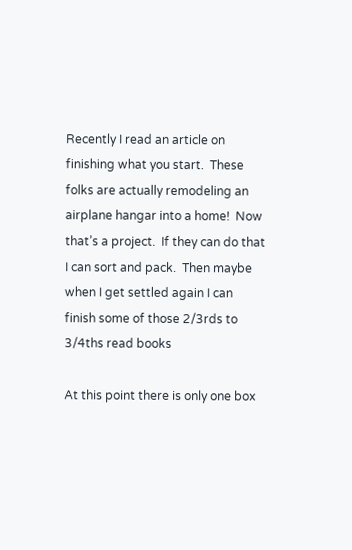Recently I read an article on finishing what you start.  These folks are actually remodeling an airplane hangar into a home!  Now that’s a project.  If they can do that I can sort and pack.  Then maybe when I get settled again I can finish some of those 2/3rds to 3/4ths read books

At this point there is only one box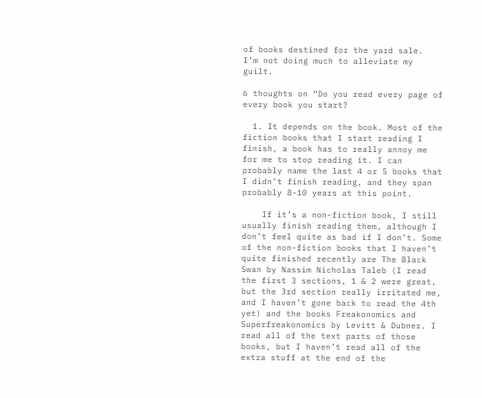of books destined for the yard sale.  I’m not doing much to alleviate my guilt.

6 thoughts on “Do you read every page of every book you start?

  1. It depends on the book. Most of the fiction books that I start reading I finish, a book has to really annoy me for me to stop reading it. I can probably name the last 4 or 5 books that I didn’t finish reading, and they span probably 8-10 years at this point.

    If it’s a non-fiction book, I still usually finish reading them, although I don’t feel quite as bad if I don’t. Some of the non-fiction books that I haven’t quite finished recently are The Black Swan by Nassim Nicholas Taleb (I read the first 3 sections, 1 & 2 were great, but the 3rd section really irritated me, and I haven’t gone back to read the 4th yet) and the books Freakonomics and Superfreakonomics by Levitt & Dubner. I read all of the text parts of those books, but I haven’t read all of the extra stuff at the end of the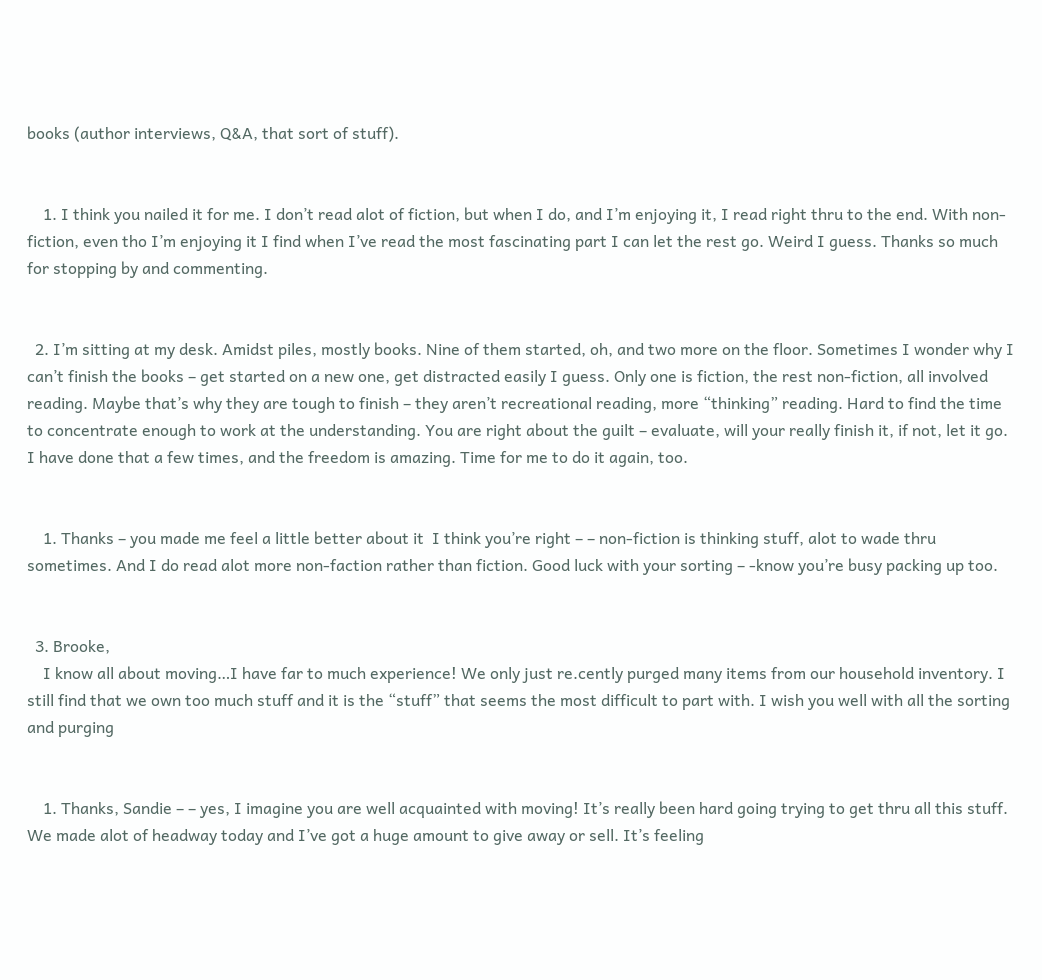books (author interviews, Q&A, that sort of stuff).


    1. I think you nailed it for me. I don’t read alot of fiction, but when I do, and I’m enjoying it, I read right thru to the end. With non-fiction, even tho I’m enjoying it I find when I’ve read the most fascinating part I can let the rest go. Weird I guess. Thanks so much for stopping by and commenting.


  2. I’m sitting at my desk. Amidst piles, mostly books. Nine of them started, oh, and two more on the floor. Sometimes I wonder why I can’t finish the books – get started on a new one, get distracted easily I guess. Only one is fiction, the rest non-fiction, all involved reading. Maybe that’s why they are tough to finish – they aren’t recreational reading, more “thinking” reading. Hard to find the time to concentrate enough to work at the understanding. You are right about the guilt – evaluate, will your really finish it, if not, let it go. I have done that a few times, and the freedom is amazing. Time for me to do it again, too.


    1. Thanks – you made me feel a little better about it  I think you’re right – – non-fiction is thinking stuff, alot to wade thru sometimes. And I do read alot more non-faction rather than fiction. Good luck with your sorting – -know you’re busy packing up too.


  3. Brooke,
    I know all about moving…I have far to much experience! We only just re.cently purged many items from our household inventory. I still find that we own too much stuff and it is the “stuff” that seems the most difficult to part with. I wish you well with all the sorting and purging


    1. Thanks, Sandie – – yes, I imagine you are well acquainted with moving! It’s really been hard going trying to get thru all this stuff. We made alot of headway today and I’ve got a huge amount to give away or sell. It’s feeling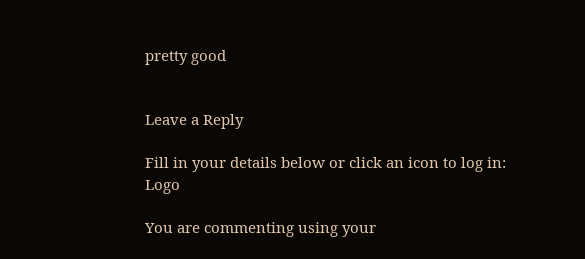pretty good


Leave a Reply

Fill in your details below or click an icon to log in: Logo

You are commenting using your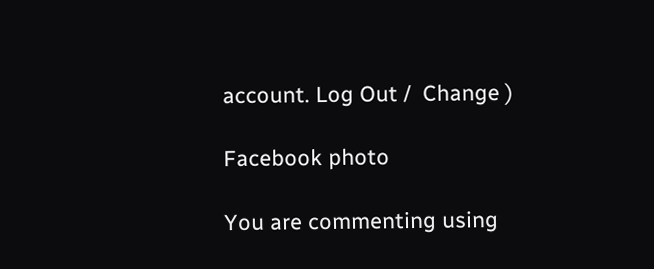account. Log Out /  Change )

Facebook photo

You are commenting using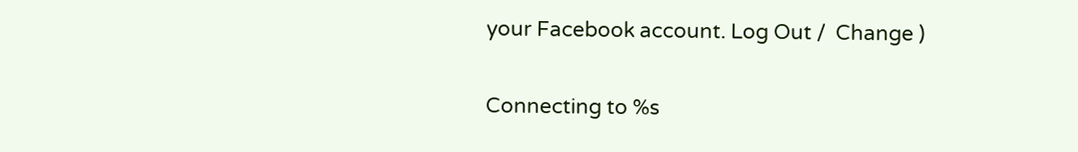your Facebook account. Log Out /  Change )

Connecting to %s